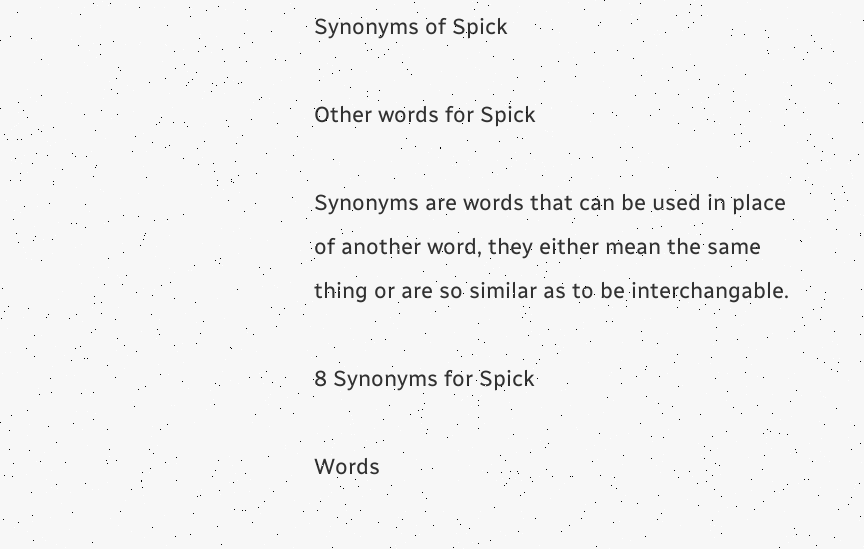Synonyms of Spick

Other words for Spick

Synonyms are words that can be used in place of another word, they either mean the same thing or are so similar as to be interchangable.

8 Synonyms for Spick

Words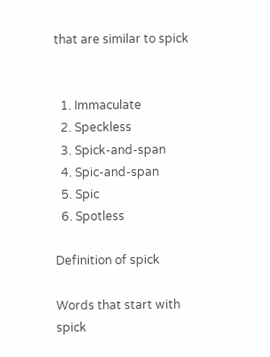that are similar to spick


  1. Immaculate
  2. Speckless
  3. Spick-and-span
  4. Spic-and-span
  5. Spic
  6. Spotless

Definition of spick

Words that start with spick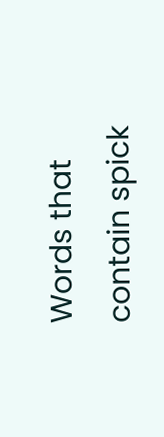Words that contain spick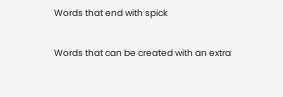Words that end with spick

Words that can be created with an extra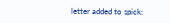letter added to spick: